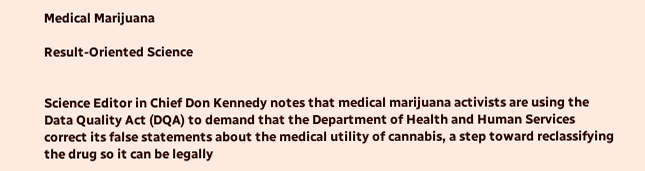Medical Marijuana

Result-Oriented Science


Science Editor in Chief Don Kennedy notes that medical marijuana activists are using the Data Quality Act (DQA) to demand that the Department of Health and Human Services correct its false statements about the medical utility of cannabis, a step toward reclassifying the drug so it can be legally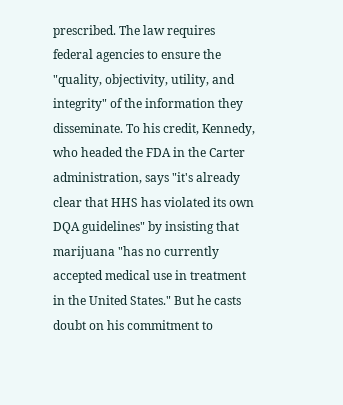prescribed. The law requires federal agencies to ensure the "quality, objectivity, utility, and integrity" of the information they disseminate. To his credit, Kennedy, who headed the FDA in the Carter administration, says "it's already clear that HHS has violated its own DQA guidelines" by insisting that marijuana "has no currently accepted medical use in treatment in the United States." But he casts doubt on his commitment to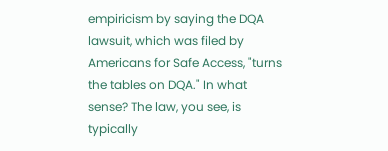empiricism by saying the DQA lawsuit, which was filed by Americans for Safe Access, "turns the tables on DQA." In what sense? The law, you see, is typically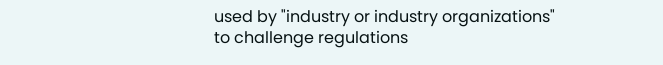used by "industry or industry organizations" to challenge regulations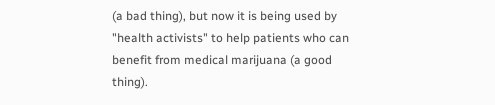(a bad thing), but now it is being used by "health activists" to help patients who can benefit from medical marijuana (a good thing).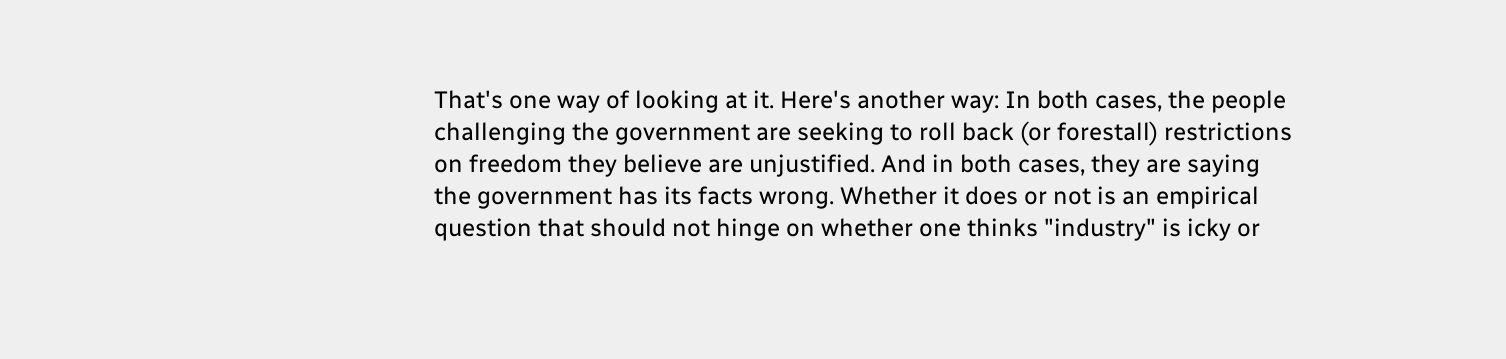That's one way of looking at it. Here's another way: In both cases, the people challenging the government are seeking to roll back (or forestall) restrictions on freedom they believe are unjustified. And in both cases, they are saying the government has its facts wrong. Whether it does or not is an empirical question that should not hinge on whether one thinks "industry" is icky or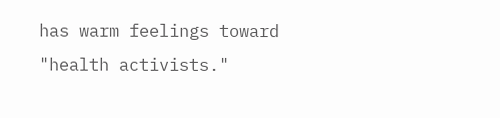has warm feelings toward "health activists."